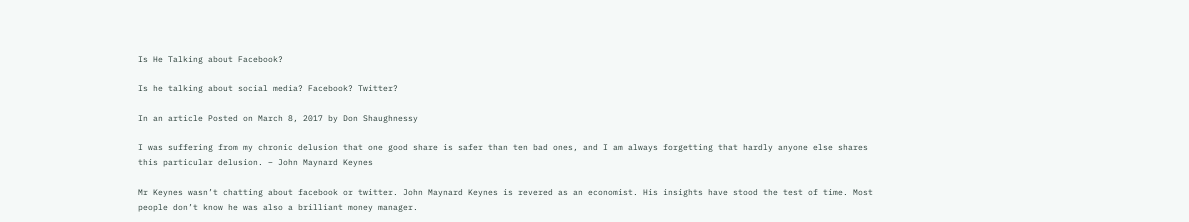Is He Talking about Facebook?

Is he talking about social media? Facebook? Twitter?

In an article Posted on March 8, 2017 by Don Shaughnessy

I was suffering from my chronic delusion that one good share is safer than ten bad ones, and I am always forgetting that hardly anyone else shares this particular delusion. – John Maynard Keynes

Mr Keynes wasn’t chatting about facebook or twitter. John Maynard Keynes is revered as an economist. His insights have stood the test of time. Most people don’t know he was also a brilliant money manager.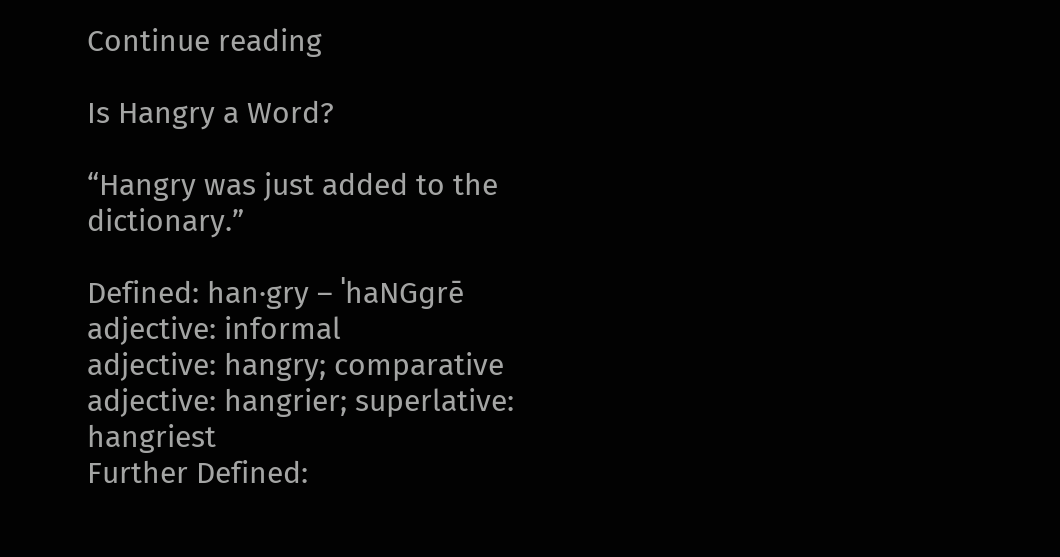Continue reading

Is Hangry a Word?

“Hangry was just added to the dictionary.”

Defined: han·gry – ˈhaNGɡrē
adjective: informal
adjective: hangry; comparative adjective: hangrier; superlative: hangriest
Further Defined: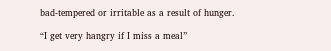bad-tempered or irritable as a result of hunger.

“I get very hangry if I miss a meal”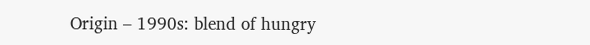Origin – 1990s: blend of hungry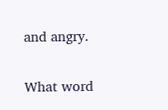and angry.

What word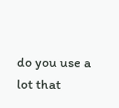do you use a lot that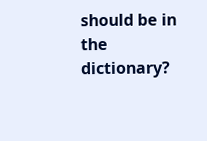should be in the dictionary?